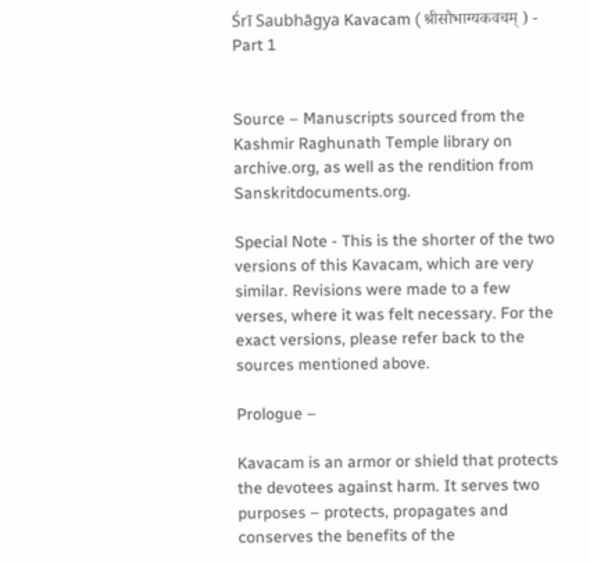Śrī Saubhāgya Kavacam ( श्रीसौभाग्यकवचम् ) - Part 1


Source – Manuscripts sourced from the Kashmir Raghunath Temple library on archive.org, as well as the rendition from Sanskritdocuments.org.

Special Note - This is the shorter of the two versions of this Kavacam, which are very similar. Revisions were made to a few verses, where it was felt necessary. For the exact versions, please refer back to the sources mentioned above.

Prologue –

Kavacam is an armor or shield that protects the devotees against harm. It serves two purposes – protects, propagates and conserves the benefits of the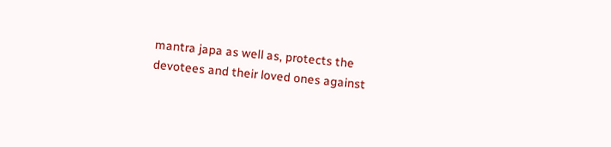mantra japa as well as, protects the devotees and their loved ones against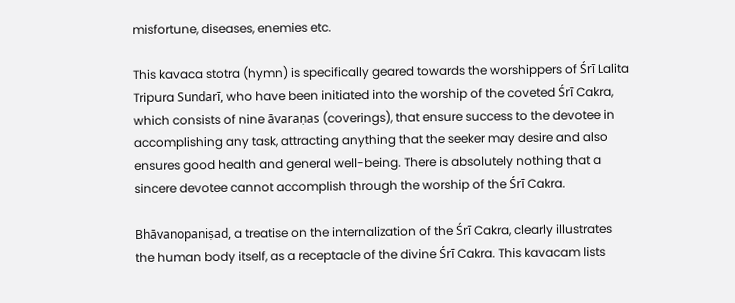misfortune, diseases, enemies etc.

This kavaca stotra (hymn) is specifically geared towards the worshippers of Śrī Lalita Tripura Sundarī, who have been initiated into the worship of the coveted Śrī Cakra, which consists of nine āvaraṇas (coverings), that ensure success to the devotee in accomplishing any task, attracting anything that the seeker may desire and also ensures good health and general well-being. There is absolutely nothing that a sincere devotee cannot accomplish through the worship of the Śrī Cakra.

Bhāvanopaniṣad, a treatise on the internalization of the Śrī Cakra, clearly illustrates the human body itself, as a receptacle of the divine Śrī Cakra. This kavacam lists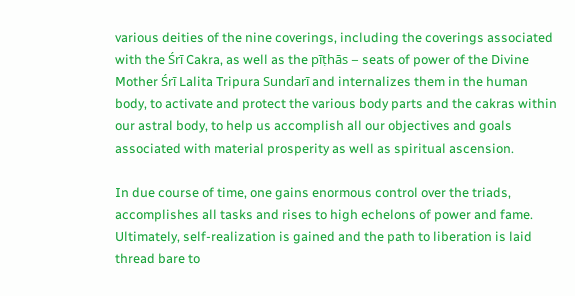various deities of the nine coverings, including the coverings associated with the Śrī Cakra, as well as the pīṭhās – seats of power of the Divine Mother Śrī Lalita Tripura Sundarī and internalizes them in the human body, to activate and protect the various body parts and the cakras within our astral body, to help us accomplish all our objectives and goals associated with material prosperity as well as spiritual ascension.

In due course of time, one gains enormous control over the triads, accomplishes all tasks and rises to high echelons of power and fame. Ultimately, self-realization is gained and the path to liberation is laid thread bare to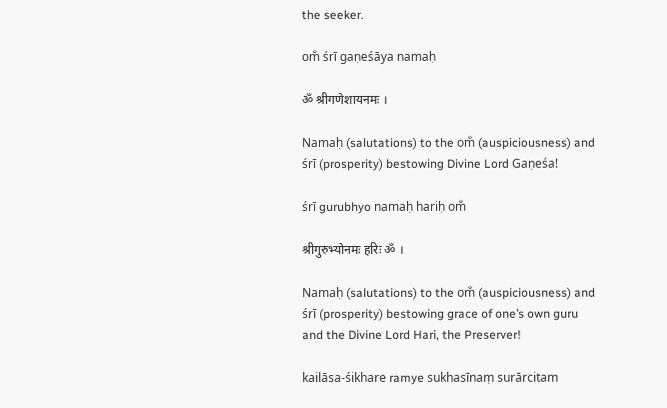the seeker.

om̐ śrī gaṇeśāya namaḥ

ॐ श्रीगणेशायनमः ।

Namaḥ (salutations) to the om̐ (auspiciousness) and śrī (prosperity) bestowing Divine Lord Gaṇeśa!

śrī gurubhyo namaḥ hariḥ om̐

श्रीगुरुभ्योनमः हरिः ॐ ।

Namaḥ (salutations) to the om̐ (auspiciousness) and śrī (prosperity) bestowing grace of one’s own guru and the Divine Lord Hari, the Preserver!

kailāsa-śikhare ramye sukhasīnaṃ surārcitam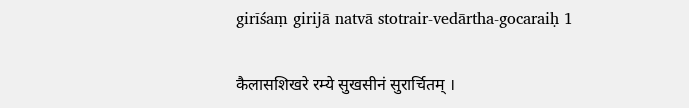girīśaṃ girijā natvā stotrair-vedārtha-gocaraiḥ 1

कैलासशिखरे रम्ये सुखसीनं सुरार्चितम् ।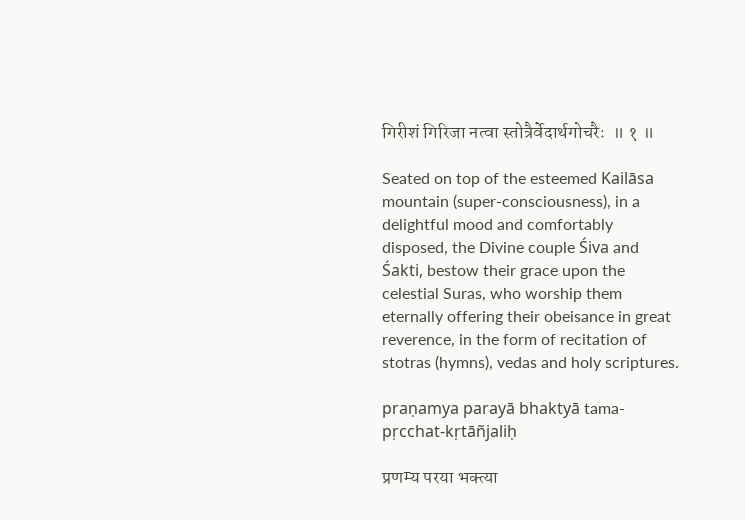गिरीशं गिरिजा नत्वा स्तोत्रैर्वेदार्थगोचरैः  ॥ १ ॥

Seated on top of the esteemed Kailāsa mountain (super-consciousness), in a delightful mood and comfortably disposed, the Divine couple Śiva and Śakti, bestow their grace upon the celestial Suras, who worship them eternally offering their obeisance in great reverence, in the form of recitation of stotras (hymns), vedas and holy scriptures.

praṇamya parayā bhaktyā tama-pṛcchat-kṛtāñjaliḥ

प्रणम्य परया भक्त्या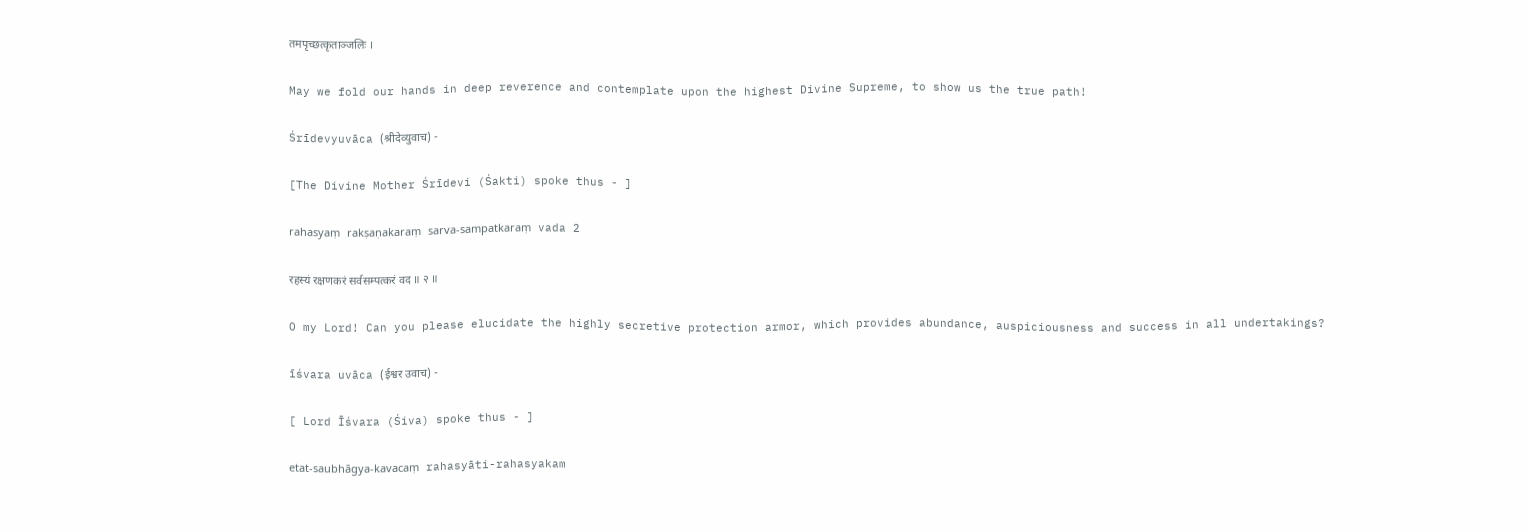तमपृच्छत्कृताञ्जलिः ।

May we fold our hands in deep reverence and contemplate upon the highest Divine Supreme, to show us the true path!

Śrīdevyuvāca (श्रीदेव्युवाच) -

[The Divine Mother Śrīdevi (Śakti) spoke thus - ]

rahasyaṃ rakṣaṇakaraṃ sarva-sampatkaraṃ vada 2

रहस्यं रक्षणकरं सर्वसम्पत्करं वद ॥ २ ॥

O my Lord! Can you please elucidate the highly secretive protection armor, which provides abundance, auspiciousness and success in all undertakings?

īśvara uvāca (ईश्वर उवाच) -

[ Lord Īśvara (Śiva) spoke thus - ]

etat-saubhāgya-kavacaṃ rahasyāti-rahasyakam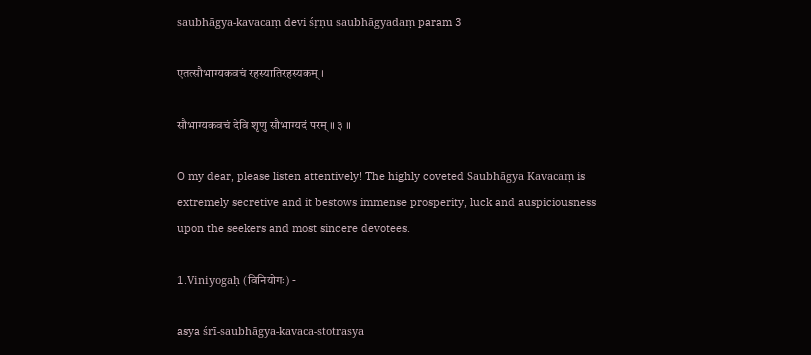saubhāgya-kavacaṃ devi śṛṇu saubhāgyadaṃ param 3

एतत्सौभाग्यकवचं रहस्यातिरहस्यकम् ।

सौभाग्यकवचं देवि शृणु सौभाग्यदं परम् ॥ ३ ॥

O my dear, please listen attentively! The highly coveted Saubhāgya Kavacaṃ is extremely secretive and it bestows immense prosperity, luck and auspiciousness upon the seekers and most sincere devotees.

1.Viniyogaḥ (विनियोगः) -

asya śrī-saubhāgya-kavaca-stotrasya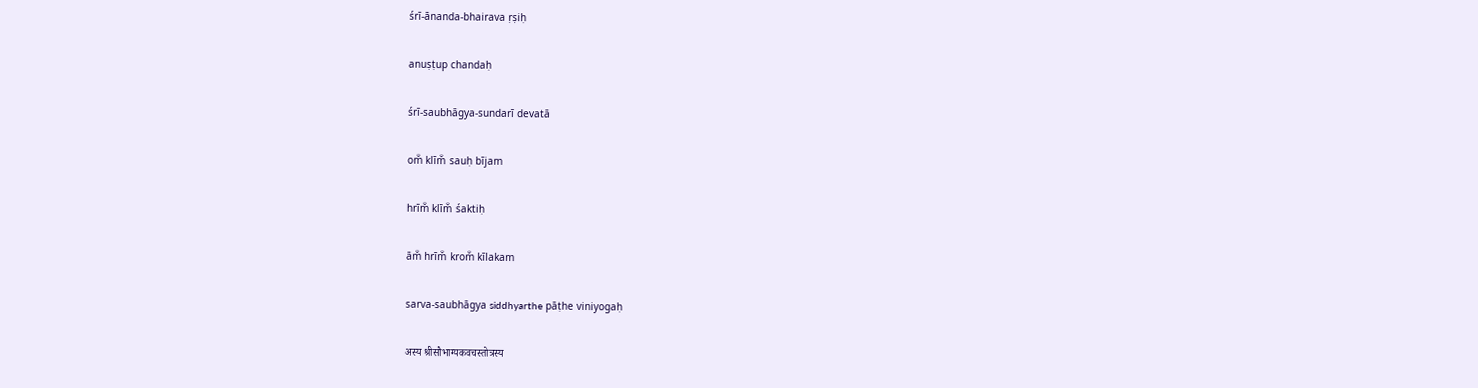śrī-ānanda-bhairava ṛṣiḥ

anuṣṭup chandaḥ

śrī-saubhāgya-sundarī devatā

om̐ klīm̐ sauḥ bījam

hrīm̐ klīm̐ śaktiḥ

ām̐ hrīm̐ krom̐ kīlakam

sarva-saubhāgya siddhyarthe pāṭhe viniyogaḥ

अस्य श्रीसौभाग्यकवचस्तोत्रस्य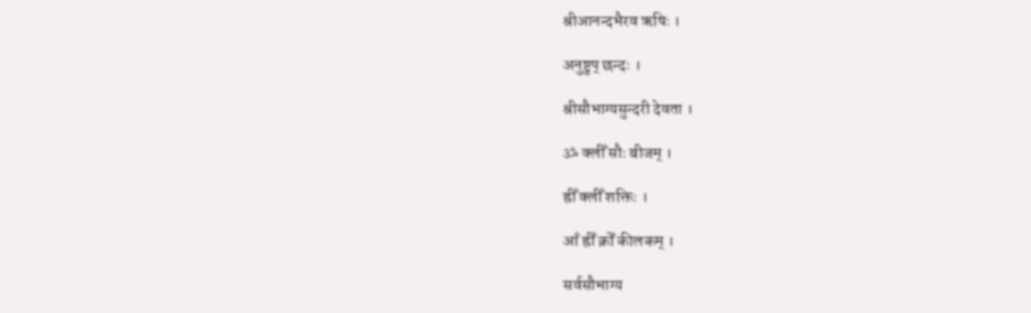श्रीआनन्दभैरव ऋषिः ।

अनुष्टुप् छन्दः ।

श्रीसौभाग्यसुन्दरी देवता ।

ॐ क्लीँ सौः बीजम् ।

ह्रीँ क्लीँ शक्तिः ।

आँ ह्रीँ क्रोँ कीलकम् ।

सर्वसौभाग्य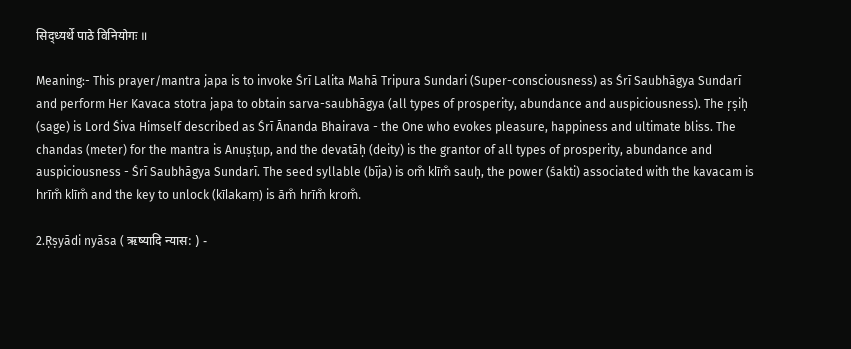सिद्‍ध्यर्थे पाठे विनियोगः ॥

Meaning:- This prayer/mantra japa is to invoke Śrī Lalita Mahā Tripura Sundari (Super-consciousness) as Śrī Saubhāgya Sundarī and perform Her Kavaca stotra japa to obtain sarva-saubhāgya (all types of prosperity, abundance and auspiciousness). The ṛṣiḥ (sage) is Lord Śiva Himself described as Śrī Ānanda Bhairava - the One who evokes pleasure, happiness and ultimate bliss. The chandas (meter) for the mantra is Anuṣṭup, and the devatāḥ (deity) is the grantor of all types of prosperity, abundance and auspiciousness - Śrī Saubhāgya Sundarī. The seed syllable (bīja) is om̐ klīm̐ sauḥ, the power (śakti) associated with the kavacam is hrīm̐ klīm̐ and the key to unlock (kīlakaṃ) is ām̐ hrīm̐ krom̐.

2.Ṛṣyādi nyāsa ( ऋष्यादि न्यास: ) -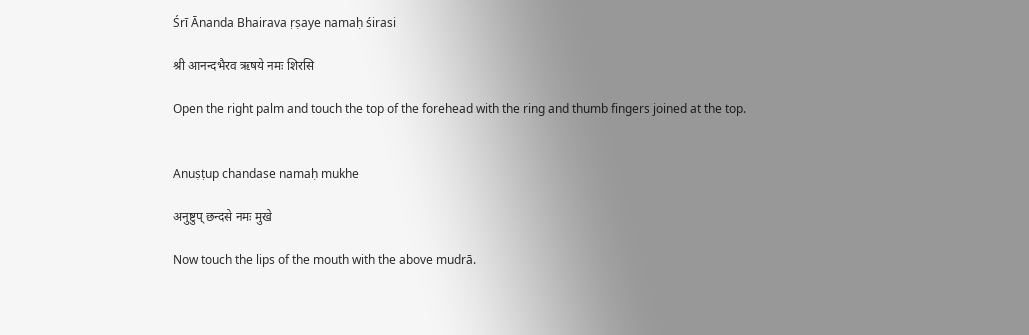Śrī Ānanda Bhairava ṛṣaye namaḥ śirasi

श्री आनन्दभैरव ऋषये नमः शिरसि

Open the right palm and touch the top of the forehead with the ring and thumb fingers joined at the top.


Anuṣṭup chandase namaḥ mukhe

अनुष्टुप् छन्दसे नमः मुखे

Now touch the lips of the mouth with the above mudrā.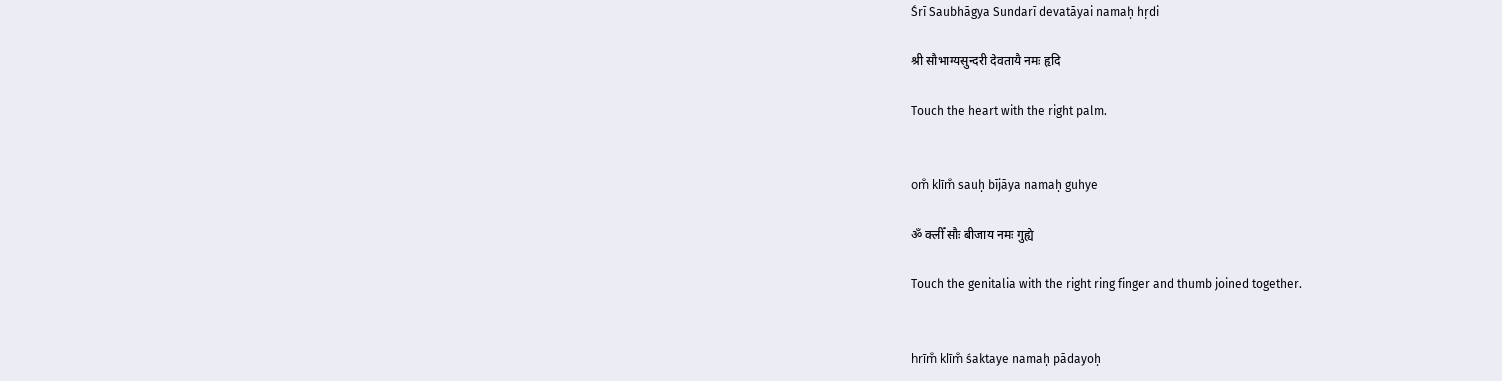Śrī Saubhāgya Sundarī devatāyai namaḥ hṛdi

श्री सौभाग्यसुन्दरी देवतायै नमः हृदि

Touch the heart with the right palm.


om̐ klīm̐ sauḥ bījāya namaḥ guhye

ॐ क्लीँ सौः बीजाय नमः गुह्ये

Touch the genitalia with the right ring finger and thumb joined together.


hrīm̐ klīm̐ śaktaye namaḥ pādayoḥ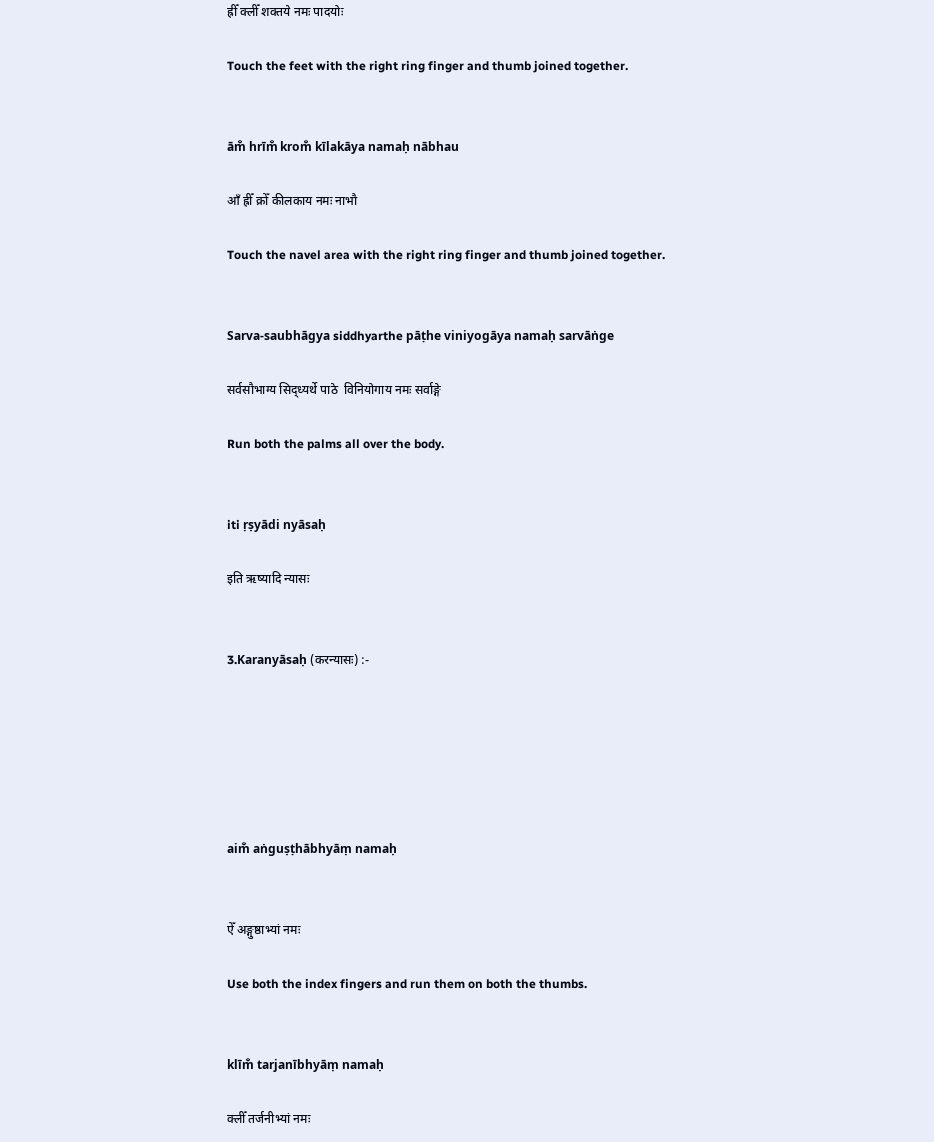ह्रीँ क्लीँ शक्तये नमः पादयोः

Touch the feet with the right ring finger and thumb joined together.


ām̐ hrīm̐ krom̐ kīlakāya namaḥ nābhau

आँ ह्रीँ क्रोँ कीलकाय नमः नाभौ

Touch the navel area with the right ring finger and thumb joined together.


Sarva-saubhāgya siddhyarthe pāṭhe viniyogāya namaḥ sarvāṅge

सर्वसौभाग्य सिद्‍ध्यर्थे पाठे  विनियोगाय नमः सर्वाङ्गे

Run both the palms all over the body.


iti ṛṣyādi nyāsaḥ

इति ऋष्यादि न्यासः


3.Karanyāsaḥ (करन्यासः) :-






aim̐ aṅguṣṭhābhyāṃ namaḥ


ऐँ अङ्गुष्ठाभ्यां नमः

Use both the index fingers and run them on both the thumbs.


klīm̐ tarjanībhyāṃ namaḥ

क्लीँ तर्जनीभ्यां नमः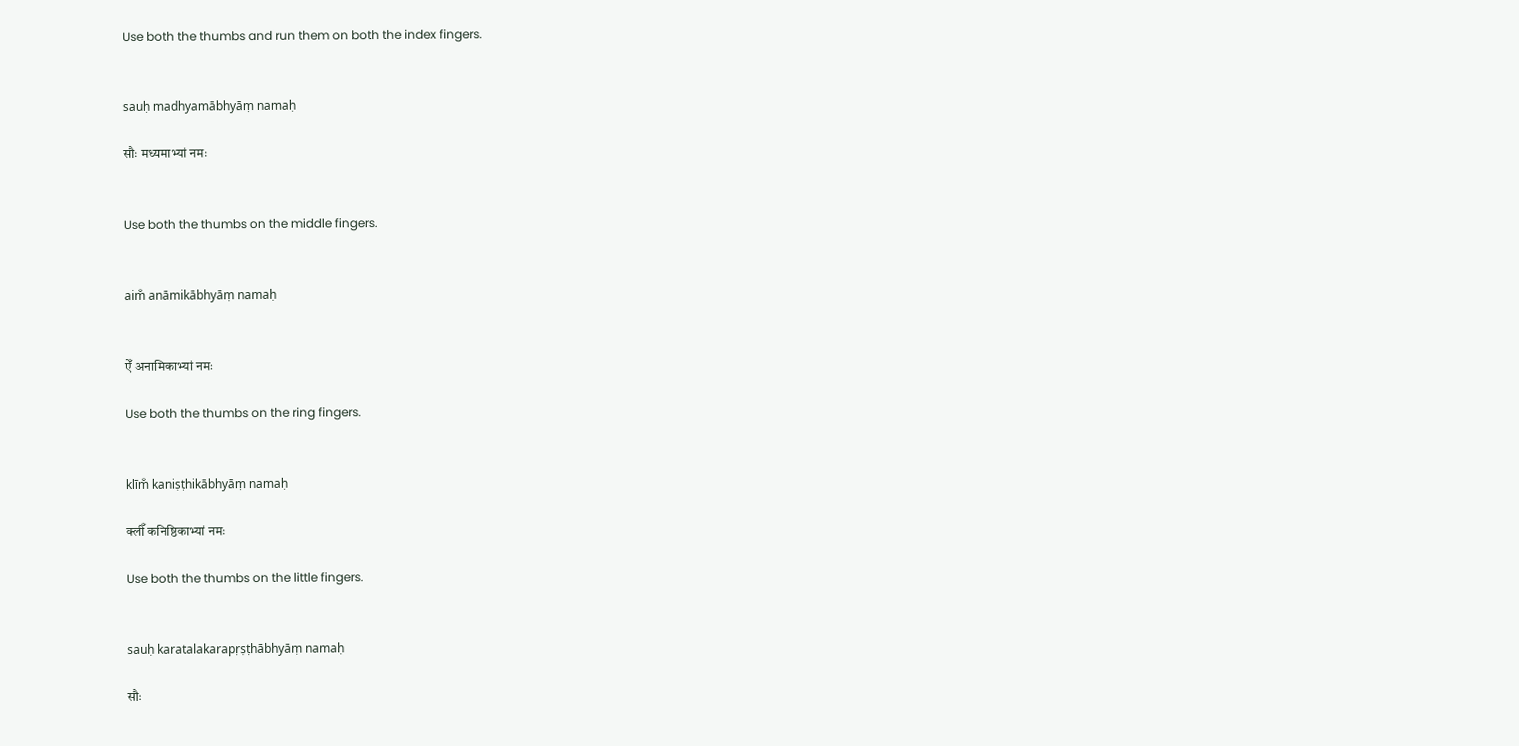Use both the thumbs and run them on both the index fingers.


sauḥ madhyamābhyāṃ namaḥ

सौः मध्यमाभ्यां नमः


Use both the thumbs on the middle fingers.


aim̐ anāmikābhyāṃ namaḥ


ऐँ अनामिकाभ्यां नमः

Use both the thumbs on the ring fingers.


klīm̐ kaniṣṭhikābhyāṃ namaḥ

क्लीँ कनिष्ठिकाभ्यां नमः

Use both the thumbs on the little fingers.


sauḥ karatalakarapṛṣṭhābhyāṃ namaḥ

सौः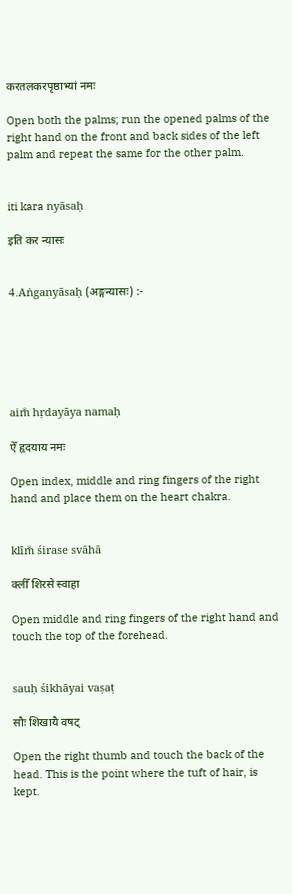करतलकरपृष्ठाभ्यां नमः

Open both the palms; run the opened palms of the right hand on the front and back sides of the left palm and repeat the same for the other palm.


iti kara nyāsaḥ

इति कर न्यासः


4.Aṅganyāsaḥ (अङ्गन्यासः) :-






aim̐ hṛdayāya namaḥ

ऐँ हृदयाय नमः

Open index, middle and ring fingers of the right hand and place them on the heart chakra.


klīm̐ śirase svāhā

क्लीँ शिरसे स्वाहा

Open middle and ring fingers of the right hand and touch the top of the forehead.


sauḥ śikhāyai vaṣaṭ

सौः शिखायै वषट्

Open the right thumb and touch the back of the head. This is the point where the tuft of hair, is kept.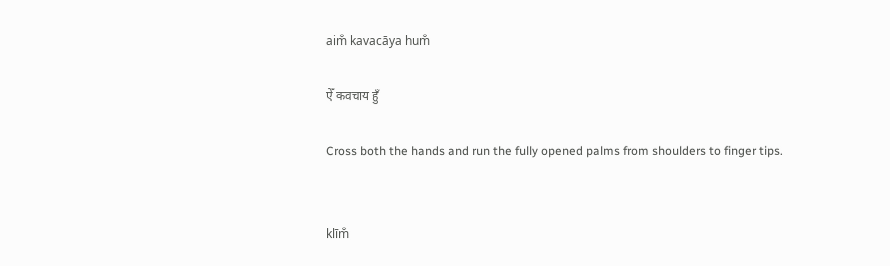aim̐ kavacāya hum̐

ऐँ कवचाय हुँ

Cross both the hands and run the fully opened palms from shoulders to finger tips.


klīm̐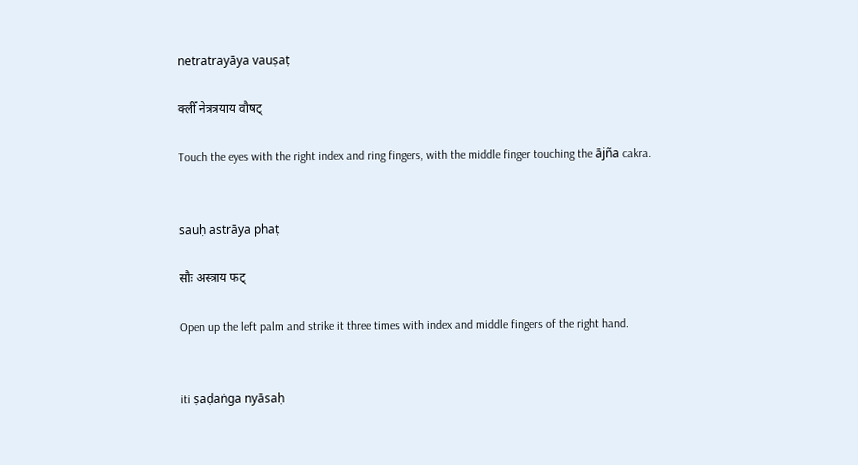netratrayāya vauṣaṭ

क्लीँ नेत्रत्रयाय वौषट्

Touch the eyes with the right index and ring fingers, with the middle finger touching the ājña cakra.


sauḥ astrāya phaṭ

सौः अस्त्राय फट्

Open up the left palm and strike it three times with index and middle fingers of the right hand.


iti ṣaḍaṅga nyāsaḥ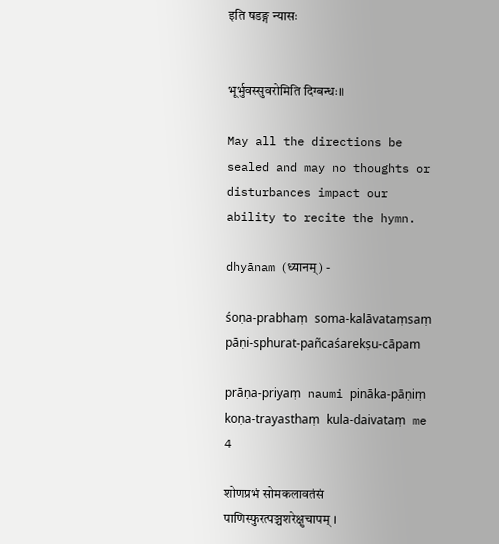इति षडङ्ग न्यासः


भूर्भुवस्सुवरोमिति दिग्बन्धः॥

May all the directions be sealed and may no thoughts or disturbances impact our ability to recite the hymn.

dhyānam (ध्यानम्) -

śoṇa-prabhaṃ soma-kalāvataṃsaṃ pāṇi-sphurat-pañcaśarekṣu-cāpam

prāṇa-priyaṃ naumi pināka-pāṇiṃ koṇa-trayasthaṃ kula-daivataṃ me 4

शोणप्रभं सोमकलावतंसं पाणिस्फुरत्पञ्चशरेक्षुचापम् ।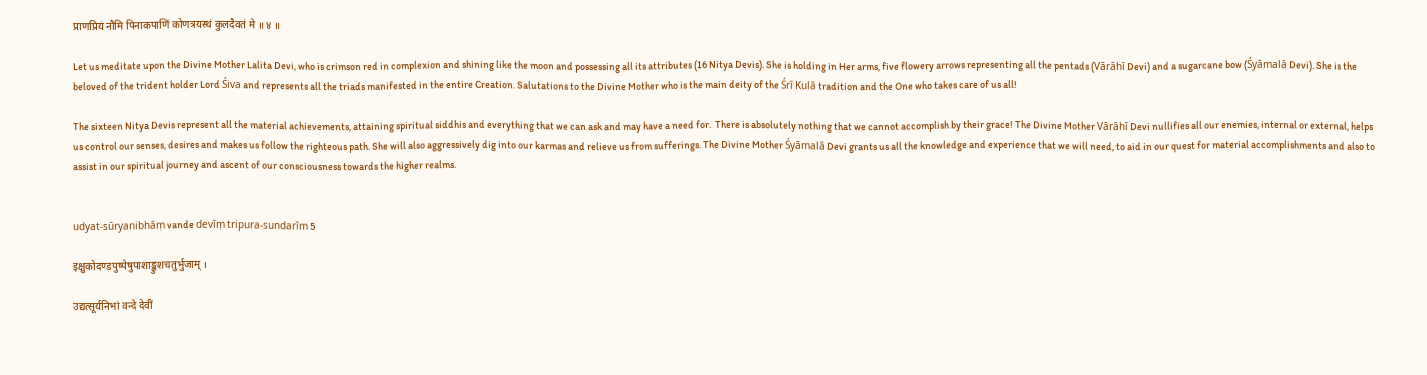प्राणप्रियं नौमि पिनाकपाणिं कोणत्रयस्थं कुलदैवतं मे ॥ ४ ॥

Let us meditate upon the Divine Mother Lalita Devi, who is crimson red in complexion and shining like the moon and possessing all its attributes (16 Nitya Devis). She is holding in Her arms, five flowery arrows representing all the pentads (Vārāhī Devi) and a sugarcane bow (Śyāmalā Devi). She is the beloved of the trident holder Lord Śiva and represents all the triads manifested in the entire Creation. Salutations to the Divine Mother who is the main deity of the Śrī Kulā tradition and the One who takes care of us all!

The sixteen Nitya Devis represent all the material achievements, attaining spiritual siddhis and everything that we can ask and may have a need for.  There is absolutely nothing that we cannot accomplish by their grace! The Divine Mother Vārāhī Devi nullifies all our enemies, internal or external, helps us control our senses, desires and makes us follow the righteous path. She will also aggressively dig into our karmas and relieve us from sufferings. The Divine Mother Śyāmalā Devi grants us all the knowledge and experience that we will need, to aid in our quest for material accomplishments and also to assist in our spiritual journey and ascent of our consciousness towards the higher realms.


udyat-sūryanibhāṃ vande devīṃ tripura-sundarīm 5

इक्षुकोदण्डपुष्पेषुपाशाङ्कुशचतुर्भुजाम् ।

उद्यत्सूर्यनिभां वन्दे देवीं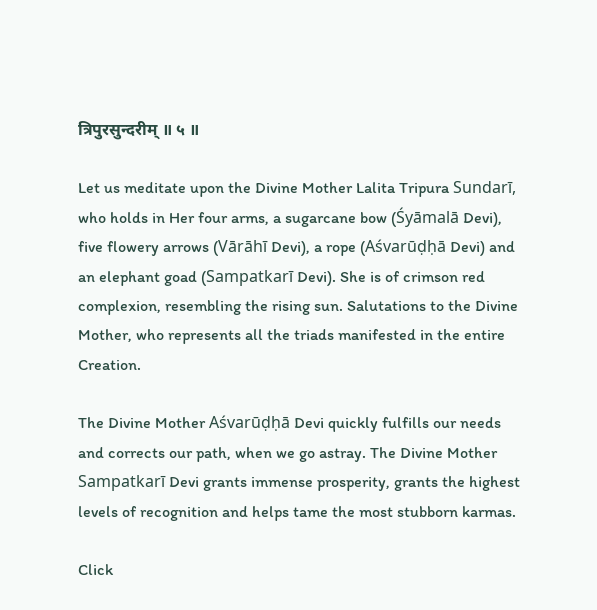त्रिपुरसुन्दरीम् ॥ ५ ॥

Let us meditate upon the Divine Mother Lalita Tripura Sundarī, who holds in Her four arms, a sugarcane bow (Śyāmalā Devi), five flowery arrows (Vārāhī Devi), a rope (Aśvarūḍḥā Devi) and an elephant goad (Sampatkarī Devi). She is of crimson red complexion, resembling the rising sun. Salutations to the Divine Mother, who represents all the triads manifested in the entire Creation.

The Divine Mother Aśvarūḍḥā Devi quickly fulfills our needs and corrects our path, when we go astray. The Divine Mother Sampatkarī Devi grants immense prosperity, grants the highest levels of recognition and helps tame the most stubborn karmas.

Click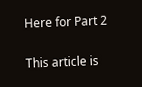Here for Part 2

This article is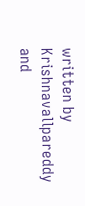written by Krishnavallpareddy and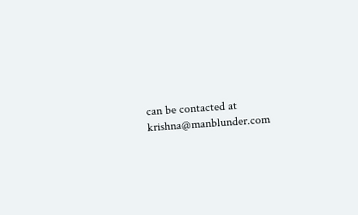can be contacted at krishna@manblunder.com